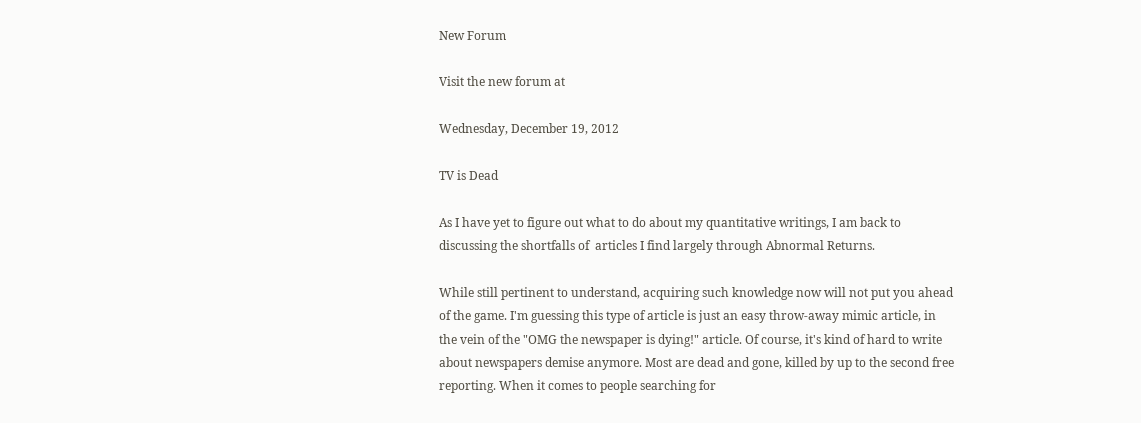New Forum

Visit the new forum at

Wednesday, December 19, 2012

TV is Dead

As I have yet to figure out what to do about my quantitative writings, I am back to discussing the shortfalls of  articles I find largely through Abnormal Returns.

While still pertinent to understand, acquiring such knowledge now will not put you ahead of the game. I'm guessing this type of article is just an easy throw-away mimic article, in the vein of the "OMG the newspaper is dying!" article. Of course, it's kind of hard to write about newspapers demise anymore. Most are dead and gone, killed by up to the second free reporting. When it comes to people searching for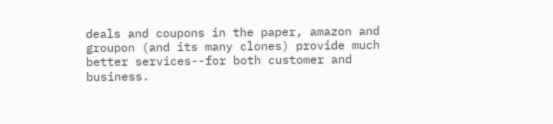deals and coupons in the paper, amazon and groupon (and its many clones) provide much better services--for both customer and business.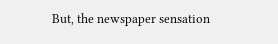But, the newspaper sensation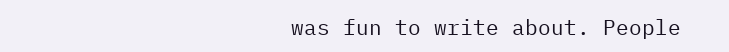was fun to write about. People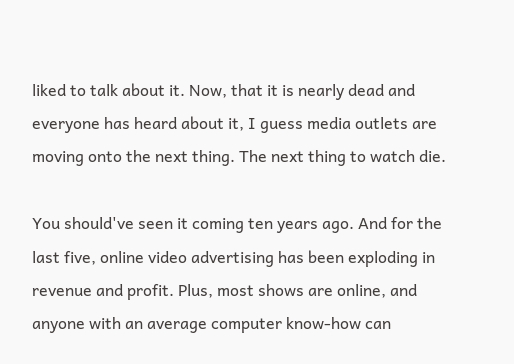liked to talk about it. Now, that it is nearly dead and everyone has heard about it, I guess media outlets are moving onto the next thing. The next thing to watch die.

You should've seen it coming ten years ago. And for the last five, online video advertising has been exploding in revenue and profit. Plus, most shows are online, and anyone with an average computer know-how can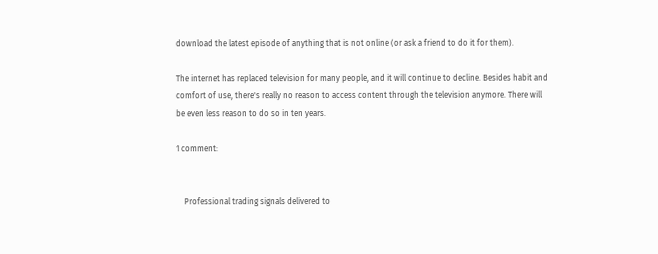download the latest episode of anything that is not online (or ask a friend to do it for them).

The internet has replaced television for many people, and it will continue to decline. Besides habit and comfort of use, there's really no reason to access content through the television anymore. There will be even less reason to do so in ten years.

1 comment:


    Professional trading signals delivered to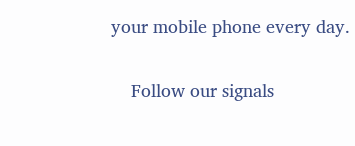your mobile phone every day.

    Follow our signals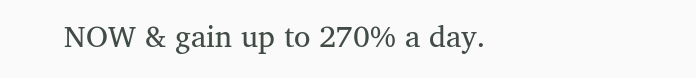NOW & gain up to 270% a day.